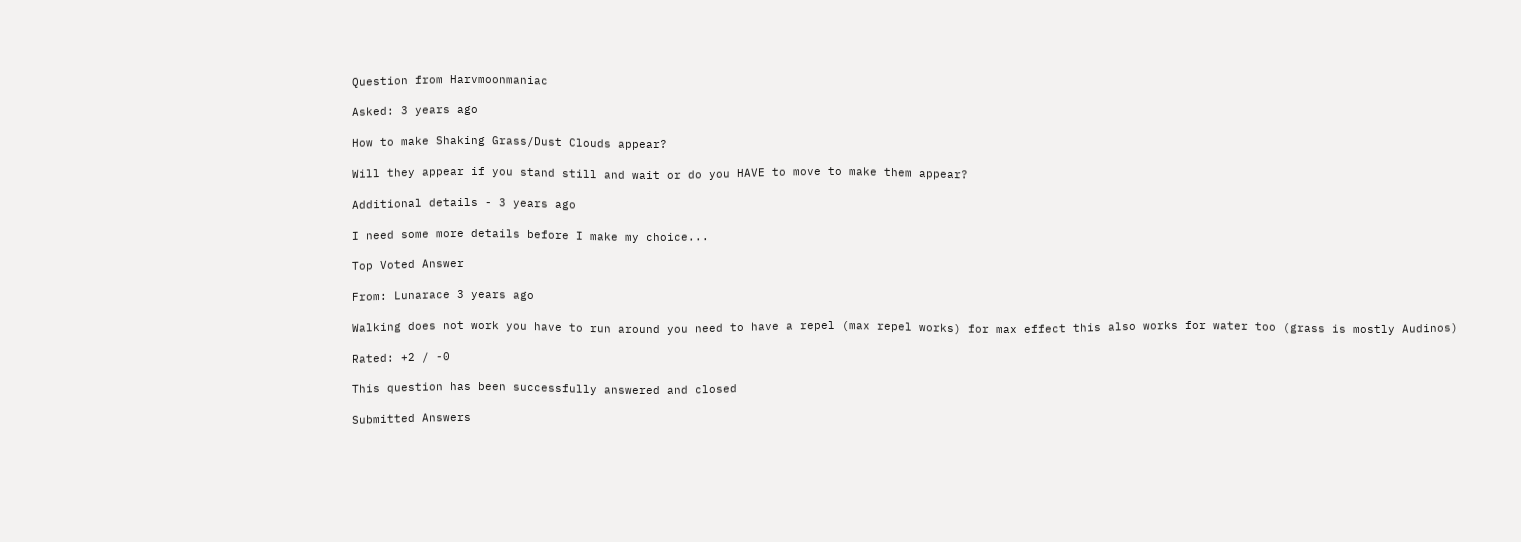Question from Harvmoonmaniac

Asked: 3 years ago

How to make Shaking Grass/Dust Clouds appear?

Will they appear if you stand still and wait or do you HAVE to move to make them appear?

Additional details - 3 years ago

I need some more details before I make my choice...

Top Voted Answer

From: Lunarace 3 years ago

Walking does not work you have to run around you need to have a repel (max repel works) for max effect this also works for water too (grass is mostly Audinos)

Rated: +2 / -0

This question has been successfully answered and closed

Submitted Answers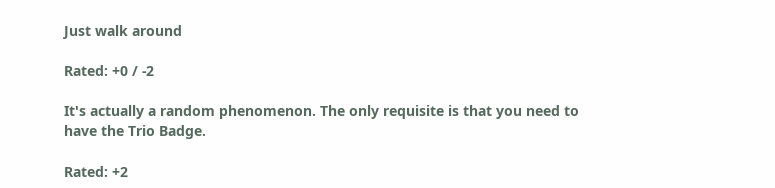Just walk around

Rated: +0 / -2

It's actually a random phenomenon. The only requisite is that you need to have the Trio Badge.

Rated: +2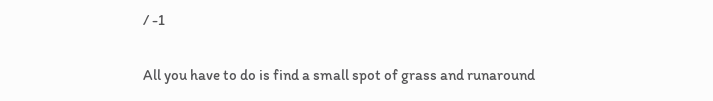/ -1

All you have to do is find a small spot of grass and runaround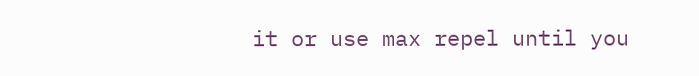it or use max repel until you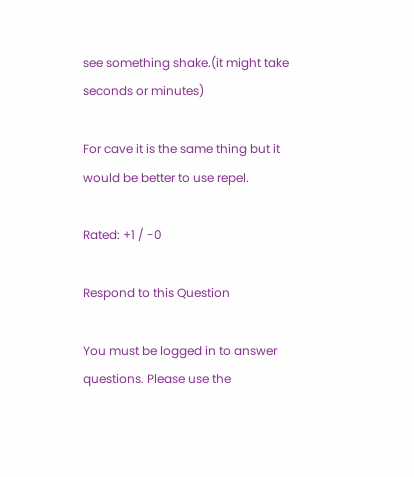see something shake.(it might take seconds or minutes)

For cave it is the same thing but it would be better to use repel.

Rated: +1 / -0

Respond to this Question

You must be logged in to answer questions. Please use the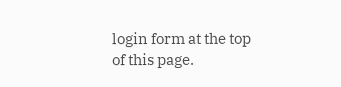login form at the top of this page.